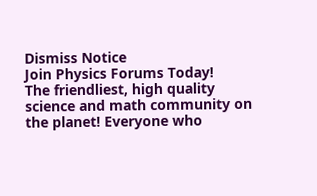Dismiss Notice
Join Physics Forums Today!
The friendliest, high quality science and math community on the planet! Everyone who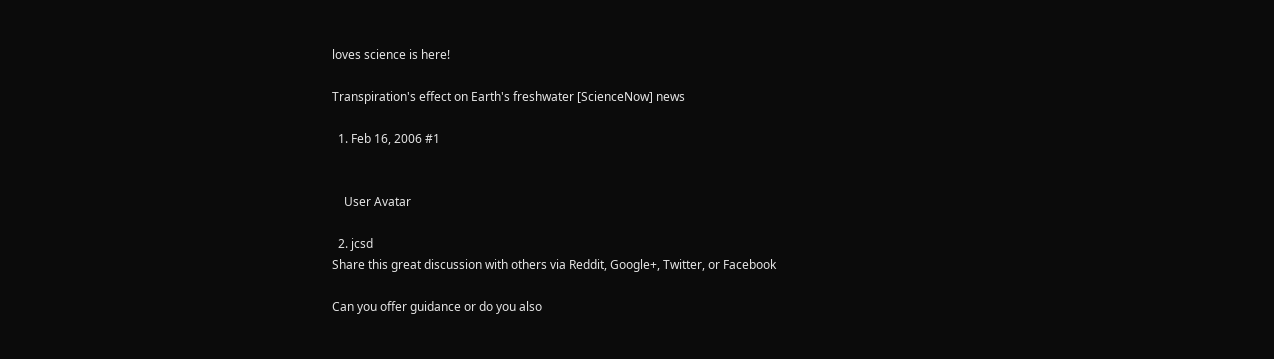loves science is here!

Transpiration's effect on Earth's freshwater [ScienceNow] news

  1. Feb 16, 2006 #1


    User Avatar

  2. jcsd
Share this great discussion with others via Reddit, Google+, Twitter, or Facebook

Can you offer guidance or do you also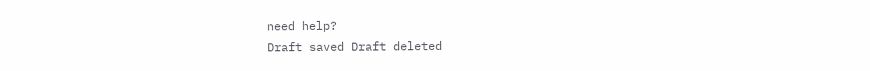need help?
Draft saved Draft deleted